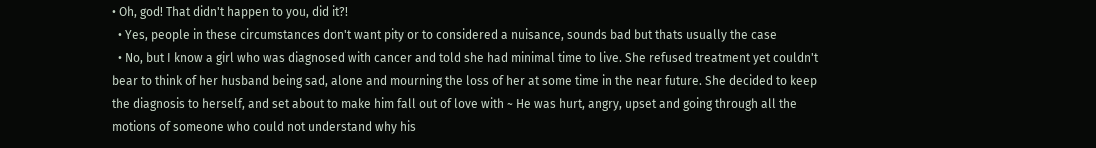• Oh, god! That didn't happen to you, did it?!
  • Yes, people in these circumstances don't want pity or to considered a nuisance, sounds bad but thats usually the case
  • No, but I know a girl who was diagnosed with cancer and told she had minimal time to live. She refused treatment yet couldn't bear to think of her husband being sad, alone and mourning the loss of her at some time in the near future. She decided to keep the diagnosis to herself, and set about to make him fall out of love with ~ He was hurt, angry, upset and going through all the motions of someone who could not understand why his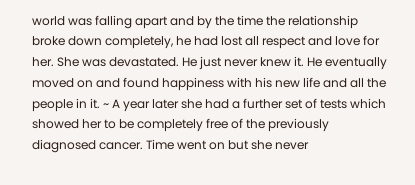world was falling apart and by the time the relationship broke down completely, he had lost all respect and love for her. She was devastated. He just never knew it. He eventually moved on and found happiness with his new life and all the people in it. ~ A year later she had a further set of tests which showed her to be completely free of the previously diagnosed cancer. Time went on but she never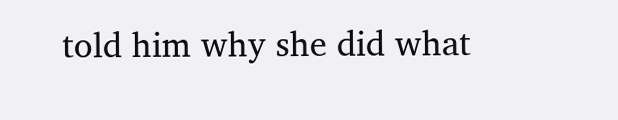told him why she did what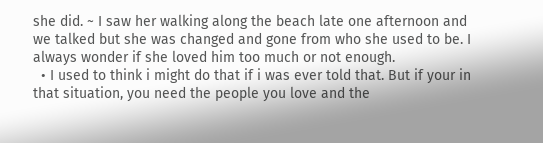she did. ~ I saw her walking along the beach late one afternoon and we talked but she was changed and gone from who she used to be. I always wonder if she loved him too much or not enough.
  • I used to think i might do that if i was ever told that. But if your in that situation, you need the people you love and the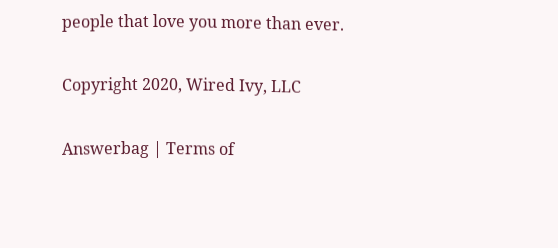people that love you more than ever.

Copyright 2020, Wired Ivy, LLC

Answerbag | Terms of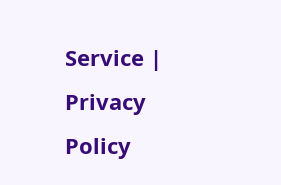Service | Privacy Policy